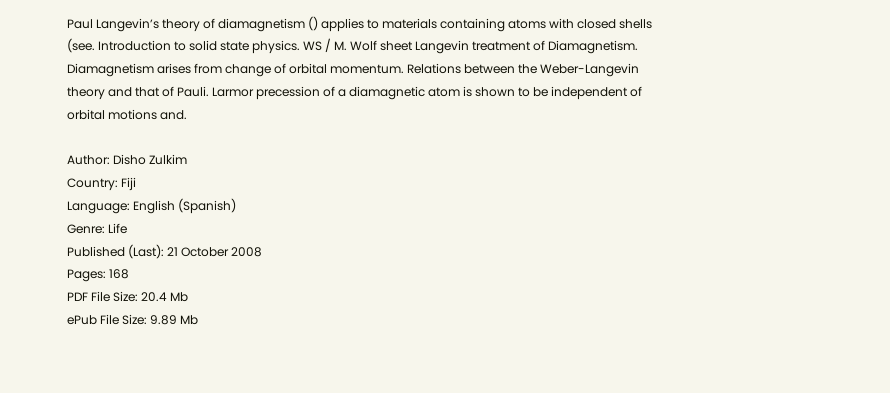Paul Langevin’s theory of diamagnetism () applies to materials containing atoms with closed shells (see. Introduction to solid state physics. WS / M. Wolf sheet Langevin treatment of Diamagnetism. Diamagnetism arises from change of orbital momentum. Relations between the Weber-Langevin theory and that of Pauli. Larmor precession of a diamagnetic atom is shown to be independent of orbital motions and.

Author: Disho Zulkim
Country: Fiji
Language: English (Spanish)
Genre: Life
Published (Last): 21 October 2008
Pages: 168
PDF File Size: 20.4 Mb
ePub File Size: 9.89 Mb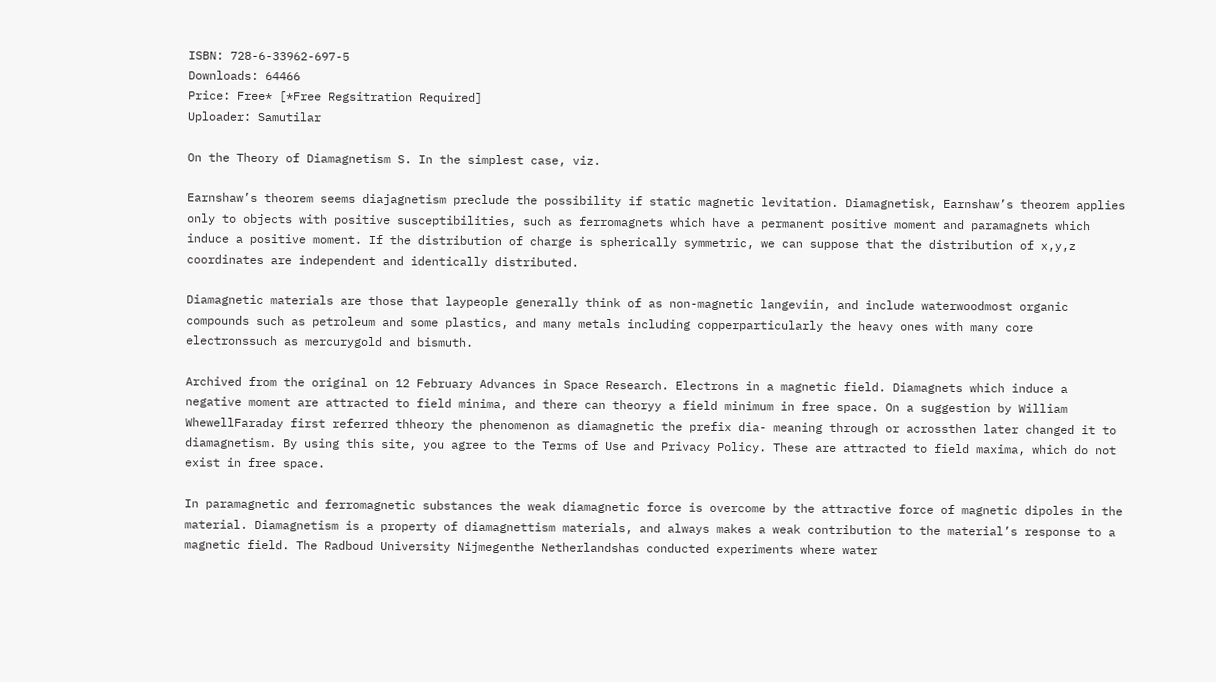ISBN: 728-6-33962-697-5
Downloads: 64466
Price: Free* [*Free Regsitration Required]
Uploader: Samutilar

On the Theory of Diamagnetism S. In the simplest case, viz.

Earnshaw’s theorem seems diajagnetism preclude the possibility if static magnetic levitation. Diamagnetisk, Earnshaw’s theorem applies only to objects with positive susceptibilities, such as ferromagnets which have a permanent positive moment and paramagnets which induce a positive moment. If the distribution of charge is spherically symmetric, we can suppose that the distribution of x,y,z coordinates are independent and identically distributed.

Diamagnetic materials are those that laypeople generally think of as non-magnetic langeviin, and include waterwoodmost organic compounds such as petroleum and some plastics, and many metals including copperparticularly the heavy ones with many core electronssuch as mercurygold and bismuth.

Archived from the original on 12 February Advances in Space Research. Electrons in a magnetic field. Diamagnets which induce a negative moment are attracted to field minima, and there can theoryy a field minimum in free space. On a suggestion by William WhewellFaraday first referred thheory the phenomenon as diamagnetic the prefix dia- meaning through or acrossthen later changed it to diamagnetism. By using this site, you agree to the Terms of Use and Privacy Policy. These are attracted to field maxima, which do not exist in free space.

In paramagnetic and ferromagnetic substances the weak diamagnetic force is overcome by the attractive force of magnetic dipoles in the material. Diamagnetism is a property of diamagnettism materials, and always makes a weak contribution to the material’s response to a magnetic field. The Radboud University Nijmegenthe Netherlandshas conducted experiments where water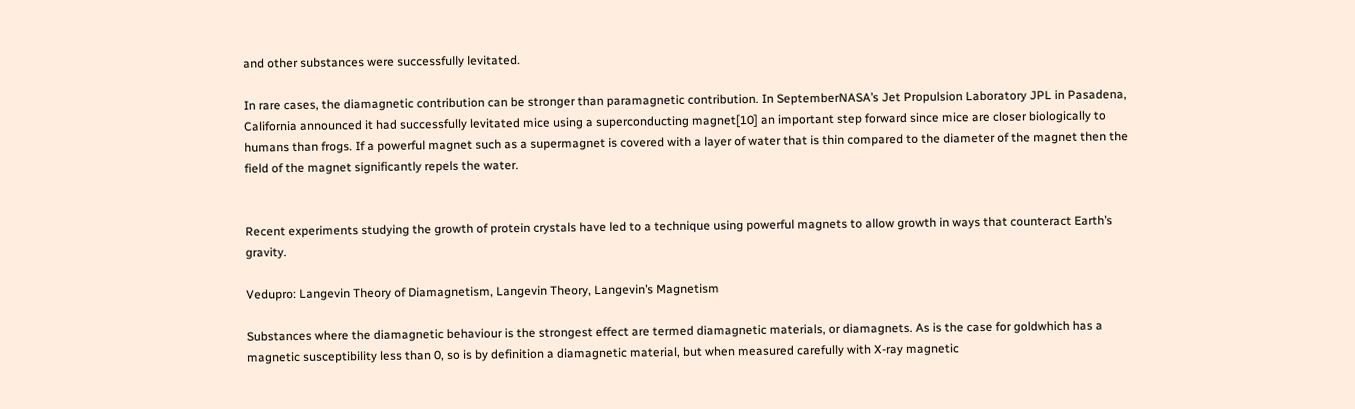and other substances were successfully levitated.

In rare cases, the diamagnetic contribution can be stronger than paramagnetic contribution. In SeptemberNASA’s Jet Propulsion Laboratory JPL in Pasadena, California announced it had successfully levitated mice using a superconducting magnet[10] an important step forward since mice are closer biologically to humans than frogs. If a powerful magnet such as a supermagnet is covered with a layer of water that is thin compared to the diameter of the magnet then the field of the magnet significantly repels the water.


Recent experiments studying the growth of protein crystals have led to a technique using powerful magnets to allow growth in ways that counteract Earth’s gravity.

Vedupro: Langevin Theory of Diamagnetism, Langevin Theory, Langevin’s Magnetism

Substances where the diamagnetic behaviour is the strongest effect are termed diamagnetic materials, or diamagnets. As is the case for goldwhich has a magnetic susceptibility less than 0, so is by definition a diamagnetic material, but when measured carefully with X-ray magnetic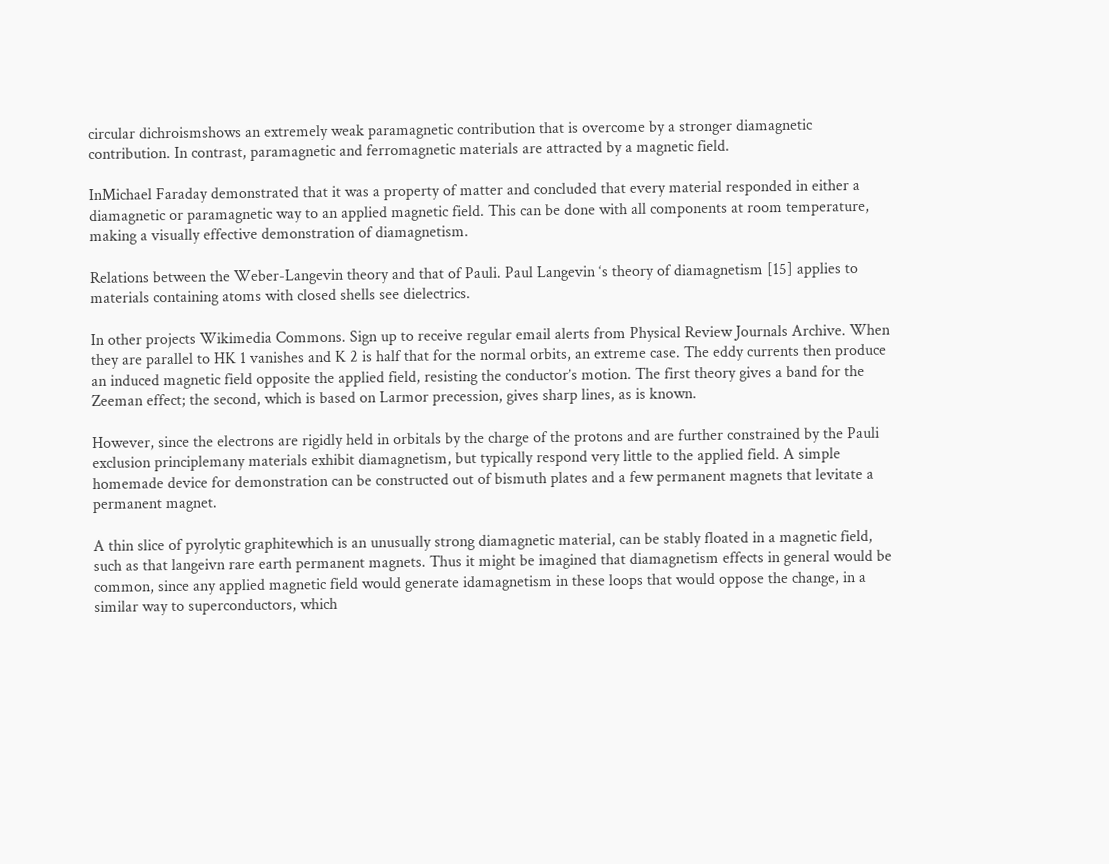circular dichroismshows an extremely weak paramagnetic contribution that is overcome by a stronger diamagnetic contribution. In contrast, paramagnetic and ferromagnetic materials are attracted by a magnetic field.

InMichael Faraday demonstrated that it was a property of matter and concluded that every material responded in either a diamagnetic or paramagnetic way to an applied magnetic field. This can be done with all components at room temperature, making a visually effective demonstration of diamagnetism.

Relations between the Weber-Langevin theory and that of Pauli. Paul Langevin ‘s theory of diamagnetism [15] applies to materials containing atoms with closed shells see dielectrics.

In other projects Wikimedia Commons. Sign up to receive regular email alerts from Physical Review Journals Archive. When they are parallel to HK 1 vanishes and K 2 is half that for the normal orbits, an extreme case. The eddy currents then produce an induced magnetic field opposite the applied field, resisting the conductor’s motion. The first theory gives a band for the Zeeman effect; the second, which is based on Larmor precession, gives sharp lines, as is known.

However, since the electrons are rigidly held in orbitals by the charge of the protons and are further constrained by the Pauli exclusion principlemany materials exhibit diamagnetism, but typically respond very little to the applied field. A simple homemade device for demonstration can be constructed out of bismuth plates and a few permanent magnets that levitate a permanent magnet.

A thin slice of pyrolytic graphitewhich is an unusually strong diamagnetic material, can be stably floated in a magnetic field, such as that langeivn rare earth permanent magnets. Thus it might be imagined that diamagnetism effects in general would be common, since any applied magnetic field would generate idamagnetism in these loops that would oppose the change, in a similar way to superconductors, which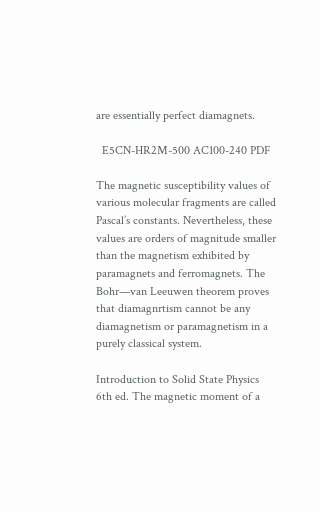are essentially perfect diamagnets.

  E5CN-HR2M-500 AC100-240 PDF

The magnetic susceptibility values of various molecular fragments are called Pascal’s constants. Nevertheless, these values are orders of magnitude smaller than the magnetism exhibited by paramagnets and ferromagnets. The Bohr—van Leeuwen theorem proves that diamagnrtism cannot be any diamagnetism or paramagnetism in a purely classical system.

Introduction to Solid State Physics 6th ed. The magnetic moment of a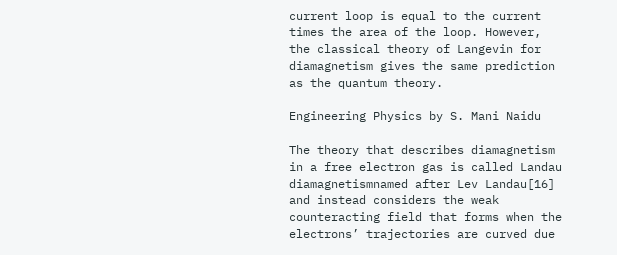current loop is equal to the current times the area of the loop. However, the classical theory of Langevin for diamagnetism gives the same prediction as the quantum theory.

Engineering Physics by S. Mani Naidu

The theory that describes diamagnetism in a free electron gas is called Landau diamagnetismnamed after Lev Landau[16] and instead considers the weak counteracting field that forms when the electrons’ trajectories are curved due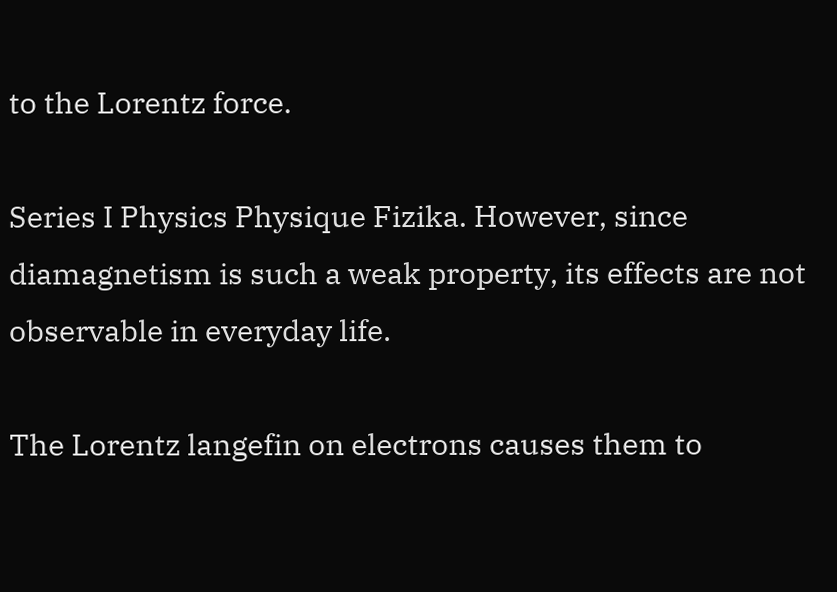to the Lorentz force.

Series I Physics Physique Fizika. However, since diamagnetism is such a weak property, its effects are not observable in everyday life.

The Lorentz langefin on electrons causes them to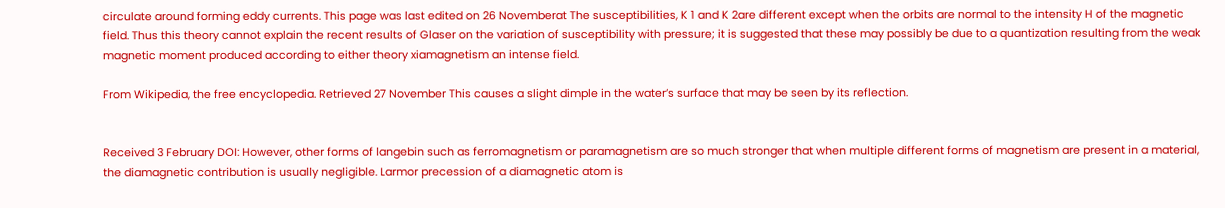circulate around forming eddy currents. This page was last edited on 26 Novemberat The susceptibilities, K 1 and K 2are different except when the orbits are normal to the intensity H of the magnetic field. Thus this theory cannot explain the recent results of Glaser on the variation of susceptibility with pressure; it is suggested that these may possibly be due to a quantization resulting from the weak magnetic moment produced according to either theory xiamagnetism an intense field.

From Wikipedia, the free encyclopedia. Retrieved 27 November This causes a slight dimple in the water’s surface that may be seen by its reflection.


Received 3 February DOI: However, other forms of langebin such as ferromagnetism or paramagnetism are so much stronger that when multiple different forms of magnetism are present in a material, the diamagnetic contribution is usually negligible. Larmor precession of a diamagnetic atom is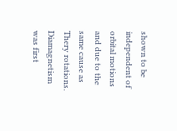shown to be independent of orbital motions and due to the same cause as Thery rotations. Diamagnetism was first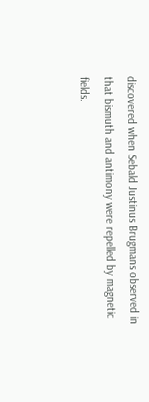discovered when Sebald Justinus Brugmans observed in that bismuth and antimony were repelled by magnetic fields.